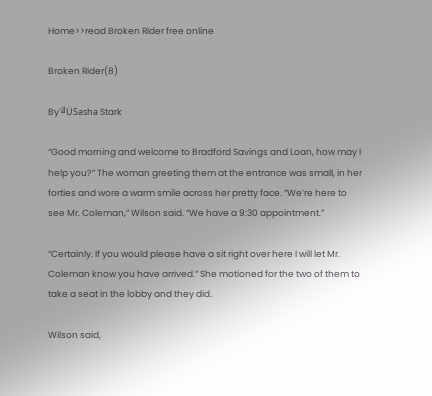Home>>read Broken Rider free online

Broken Rider(8)

By´╝ÜSasha Stark

“Good morning and welcome to Bradford Savings and Loan, how may I help you?” The woman greeting them at the entrance was small, in her forties and wore a warm smile across her pretty face. “We’re here to see Mr. Coleman,” Wilson said. “We have a 9:30 appointment.”

“Certainly. If you would please have a sit right over here I will let Mr. Coleman know you have arrived.” She motioned for the two of them to take a seat in the lobby and they did.

Wilson said,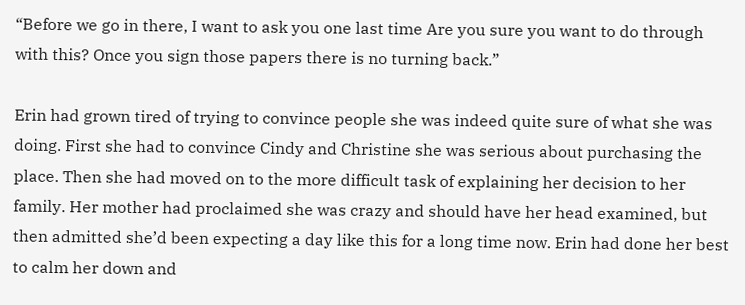“Before we go in there, I want to ask you one last time Are you sure you want to do through with this? Once you sign those papers there is no turning back.”

Erin had grown tired of trying to convince people she was indeed quite sure of what she was doing. First she had to convince Cindy and Christine she was serious about purchasing the place. Then she had moved on to the more difficult task of explaining her decision to her family. Her mother had proclaimed she was crazy and should have her head examined, but then admitted she’d been expecting a day like this for a long time now. Erin had done her best to calm her down and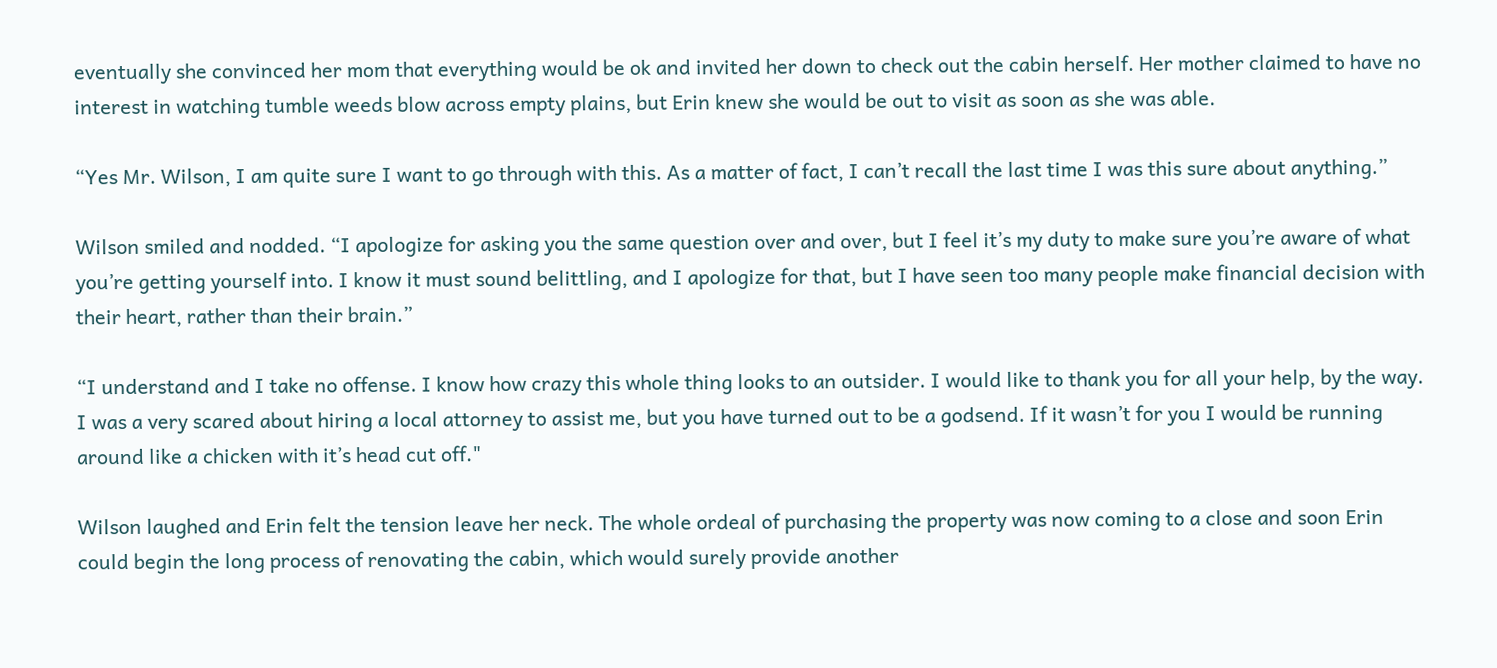eventually she convinced her mom that everything would be ok and invited her down to check out the cabin herself. Her mother claimed to have no interest in watching tumble weeds blow across empty plains, but Erin knew she would be out to visit as soon as she was able.

“Yes Mr. Wilson, I am quite sure I want to go through with this. As a matter of fact, I can’t recall the last time I was this sure about anything.”

Wilson smiled and nodded. “I apologize for asking you the same question over and over, but I feel it’s my duty to make sure you’re aware of what you’re getting yourself into. I know it must sound belittling, and I apologize for that, but I have seen too many people make financial decision with their heart, rather than their brain.”

“I understand and I take no offense. I know how crazy this whole thing looks to an outsider. I would like to thank you for all your help, by the way. I was a very scared about hiring a local attorney to assist me, but you have turned out to be a godsend. If it wasn’t for you I would be running around like a chicken with it’s head cut off."

Wilson laughed and Erin felt the tension leave her neck. The whole ordeal of purchasing the property was now coming to a close and soon Erin could begin the long process of renovating the cabin, which would surely provide another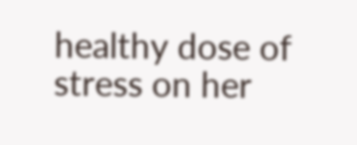healthy dose of stress on her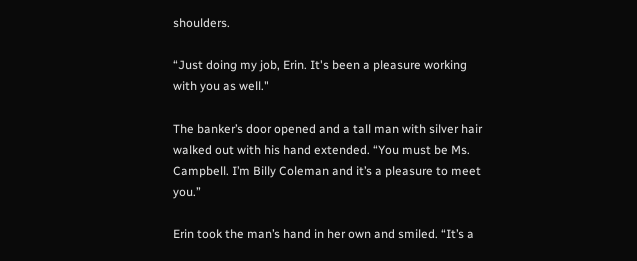shoulders.

“Just doing my job, Erin. It's been a pleasure working with you as well."

The banker’s door opened and a tall man with silver hair walked out with his hand extended. “You must be Ms. Campbell. I’m Billy Coleman and it’s a pleasure to meet you.”

Erin took the man’s hand in her own and smiled. “It’s a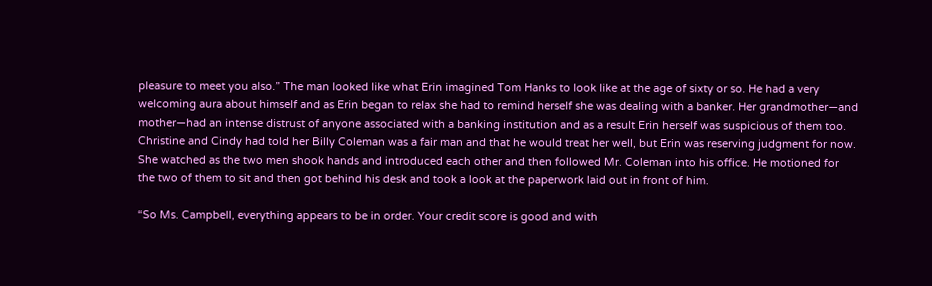pleasure to meet you also.” The man looked like what Erin imagined Tom Hanks to look like at the age of sixty or so. He had a very welcoming aura about himself and as Erin began to relax she had to remind herself she was dealing with a banker. Her grandmother—and mother—had an intense distrust of anyone associated with a banking institution and as a result Erin herself was suspicious of them too. Christine and Cindy had told her Billy Coleman was a fair man and that he would treat her well, but Erin was reserving judgment for now. She watched as the two men shook hands and introduced each other and then followed Mr. Coleman into his office. He motioned for the two of them to sit and then got behind his desk and took a look at the paperwork laid out in front of him.

“So Ms. Campbell, everything appears to be in order. Your credit score is good and with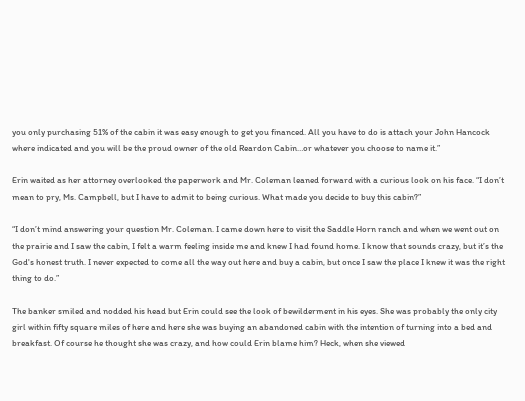you only purchasing 51% of the cabin it was easy enough to get you financed. All you have to do is attach your John Hancock where indicated and you will be the proud owner of the old Reardon Cabin…or whatever you choose to name it.”

Erin waited as her attorney overlooked the paperwork and Mr. Coleman leaned forward with a curious look on his face. “I don’t mean to pry, Ms. Campbell, but I have to admit to being curious. What made you decide to buy this cabin?”

“I don’t mind answering your question Mr. Coleman. I came down here to visit the Saddle Horn ranch and when we went out on the prairie and I saw the cabin, I felt a warm feeling inside me and knew I had found home. I know that sounds crazy, but it’s the God's honest truth. I never expected to come all the way out here and buy a cabin, but once I saw the place I knew it was the right thing to do.”

The banker smiled and nodded his head but Erin could see the look of bewilderment in his eyes. She was probably the only city girl within fifty square miles of here and here she was buying an abandoned cabin with the intention of turning into a bed and breakfast. Of course he thought she was crazy, and how could Erin blame him? Heck, when she viewed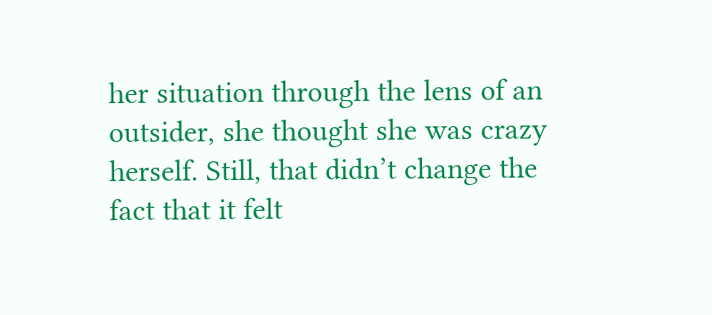her situation through the lens of an outsider, she thought she was crazy herself. Still, that didn’t change the fact that it felt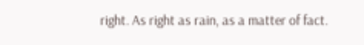right. As right as rain, as a matter of fact.